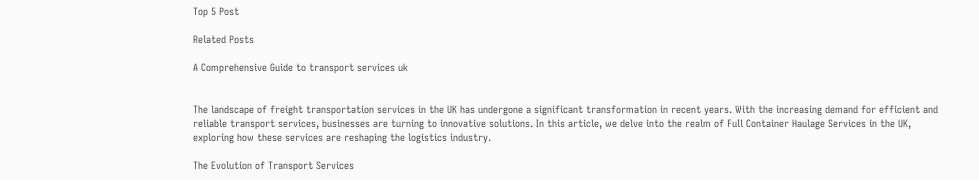Top 5 Post

Related Posts

A Comprehensive Guide to transport services uk


The landscape of freight transportation services in the UK has undergone a significant transformation in recent years. With the increasing demand for efficient and reliable transport services, businesses are turning to innovative solutions. In this article, we delve into the realm of Full Container Haulage Services in the UK, exploring how these services are reshaping the logistics industry.

The Evolution of Transport Services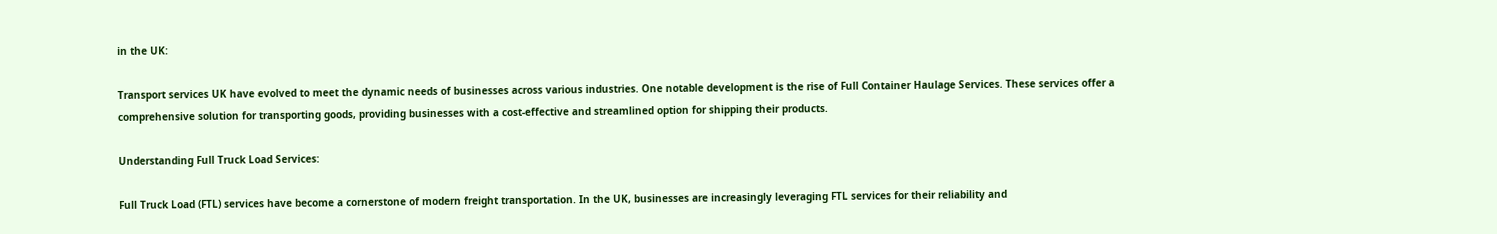in the UK:

Transport services UK have evolved to meet the dynamic needs of businesses across various industries. One notable development is the rise of Full Container Haulage Services. These services offer a comprehensive solution for transporting goods, providing businesses with a cost-effective and streamlined option for shipping their products.

Understanding Full Truck Load Services:

Full Truck Load (FTL) services have become a cornerstone of modern freight transportation. In the UK, businesses are increasingly leveraging FTL services for their reliability and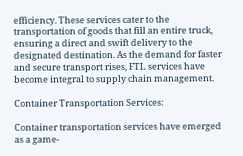efficiency. These services cater to the transportation of goods that fill an entire truck, ensuring a direct and swift delivery to the designated destination. As the demand for faster and secure transport rises, FTL services have become integral to supply chain management.

Container Transportation Services:

Container transportation services have emerged as a game-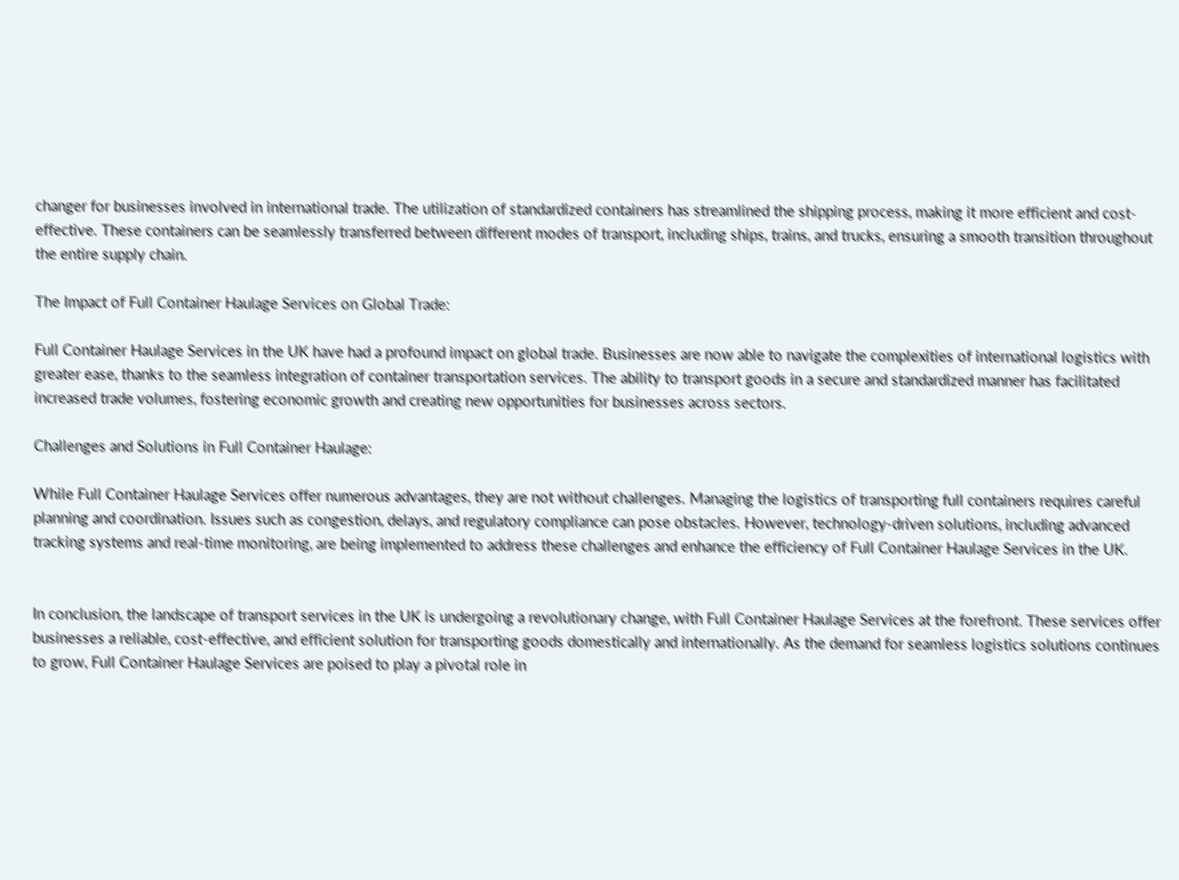changer for businesses involved in international trade. The utilization of standardized containers has streamlined the shipping process, making it more efficient and cost-effective. These containers can be seamlessly transferred between different modes of transport, including ships, trains, and trucks, ensuring a smooth transition throughout the entire supply chain.

The Impact of Full Container Haulage Services on Global Trade:

Full Container Haulage Services in the UK have had a profound impact on global trade. Businesses are now able to navigate the complexities of international logistics with greater ease, thanks to the seamless integration of container transportation services. The ability to transport goods in a secure and standardized manner has facilitated increased trade volumes, fostering economic growth and creating new opportunities for businesses across sectors.

Challenges and Solutions in Full Container Haulage:

While Full Container Haulage Services offer numerous advantages, they are not without challenges. Managing the logistics of transporting full containers requires careful planning and coordination. Issues such as congestion, delays, and regulatory compliance can pose obstacles. However, technology-driven solutions, including advanced tracking systems and real-time monitoring, are being implemented to address these challenges and enhance the efficiency of Full Container Haulage Services in the UK.


In conclusion, the landscape of transport services in the UK is undergoing a revolutionary change, with Full Container Haulage Services at the forefront. These services offer businesses a reliable, cost-effective, and efficient solution for transporting goods domestically and internationally. As the demand for seamless logistics solutions continues to grow, Full Container Haulage Services are poised to play a pivotal role in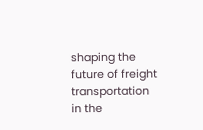shaping the future of freight transportation in the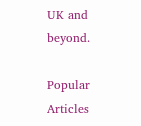UK and beyond.

Popular Articles